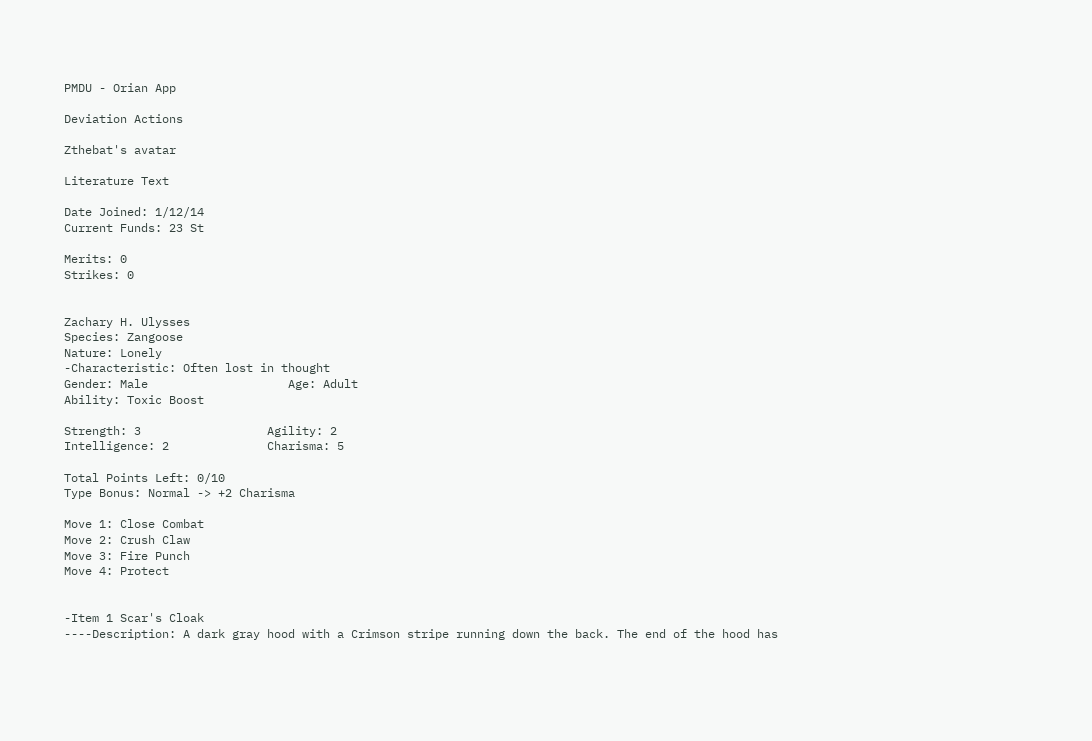PMDU - Orian App

Deviation Actions

Zthebat's avatar

Literature Text

Date Joined: 1/12/14
Current Funds: 23 St

Merits: 0
Strikes: 0


Zachary H. Ulysses
Species: Zangoose
Nature: Lonely
-Characteristic: Often lost in thought
Gender: Male                    Age: Adult
Ability: Toxic Boost

Strength: 3                  Agility: 2
Intelligence: 2              Charisma: 5

Total Points Left: 0/10
Type Bonus: Normal -> +2 Charisma

Move 1: Close Combat
Move 2: Crush Claw
Move 3: Fire Punch
Move 4: Protect


-Item 1 Scar's Cloak
----Description: A dark gray hood with a Crimson stripe running down the back. The end of the hood has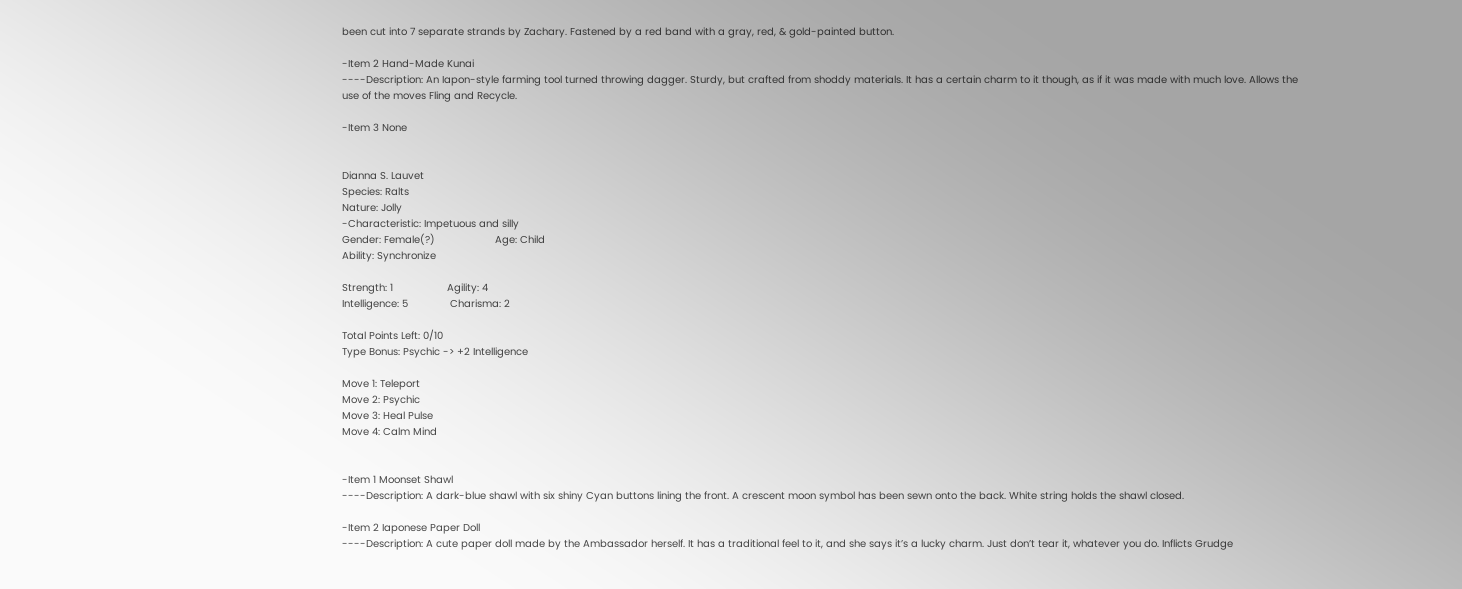been cut into 7 separate strands by Zachary. Fastened by a red band with a gray, red, & gold-painted button.

-Item 2 Hand-Made Kunai
----Description: An Iapon-style farming tool turned throwing dagger. Sturdy, but crafted from shoddy materials. It has a certain charm to it though, as if it was made with much love. Allows the use of the moves Fling and Recycle.

-Item 3 None


Dianna S. Lauvet
Species: Ralts
Nature: Jolly
-Characteristic: Impetuous and silly
Gender: Female(?)                    Age: Child
Ability: Synchronize

Strength: 1                  Agility: 4
Intelligence: 5              Charisma: 2

Total Points Left: 0/10
Type Bonus: Psychic -> +2 Intelligence

Move 1: Teleport
Move 2: Psychic
Move 3: Heal Pulse
Move 4: Calm Mind


-Item 1 Moonset Shawl
----Description: A dark-blue shawl with six shiny Cyan buttons lining the front. A crescent moon symbol has been sewn onto the back. White string holds the shawl closed.

-Item 2 Iaponese Paper Doll
----Description: A cute paper doll made by the Ambassador herself. It has a traditional feel to it, and she says it’s a lucky charm. Just don’t tear it, whatever you do. Inflicts Grudge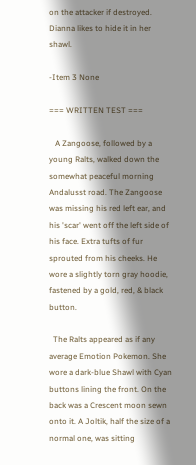on the attacker if destroyed. Dianna likes to hide it in her shawl.

-Item 3 None

=== WRITTEN TEST ===

   A Zangoose, followed by a young Ralts, walked down the somewhat peaceful morning Andalusst road. The Zangoose was missing his red left ear, and his 'scar' went off the left side of his face. Extra tufts of fur sprouted from his cheeks. He wore a slightly torn gray hoodie, fastened by a gold, red, & black button.

  The Ralts appeared as if any average Emotion Pokemon. She wore a dark-blue Shawl with Cyan buttons lining the front. On the back was a Crescent moon sewn onto it. A Joltik, half the size of a normal one, was sitting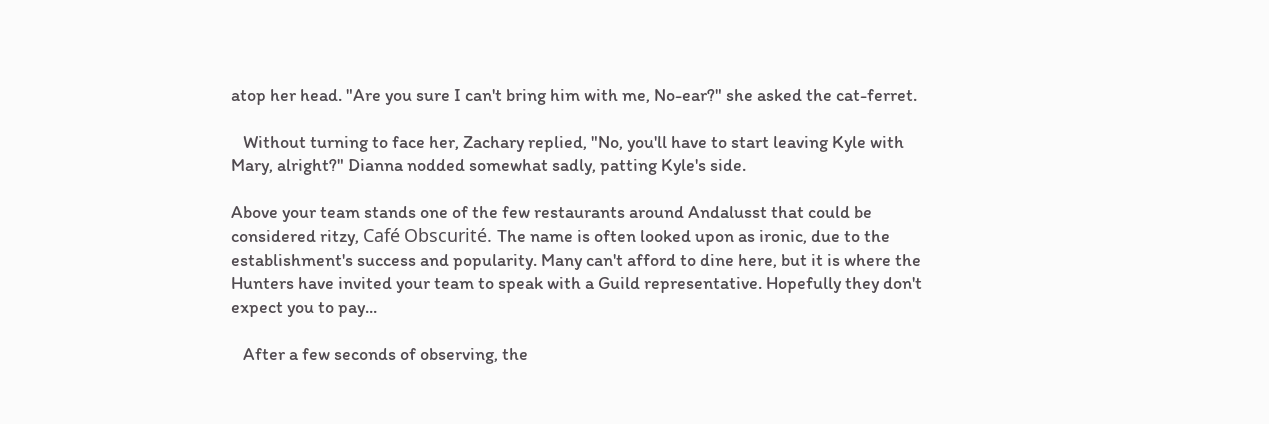atop her head. "Are you sure I can't bring him with me, No-ear?" she asked the cat-ferret.

   Without turning to face her, Zachary replied, "No, you'll have to start leaving Kyle with Mary, alright?" Dianna nodded somewhat sadly, patting Kyle's side.

Above your team stands one of the few restaurants around Andalusst that could be considered ritzy, Café Obscurité. The name is often looked upon as ironic, due to the establishment's success and popularity. Many can't afford to dine here, but it is where the Hunters have invited your team to speak with a Guild representative. Hopefully they don't expect you to pay...

   After a few seconds of observing, the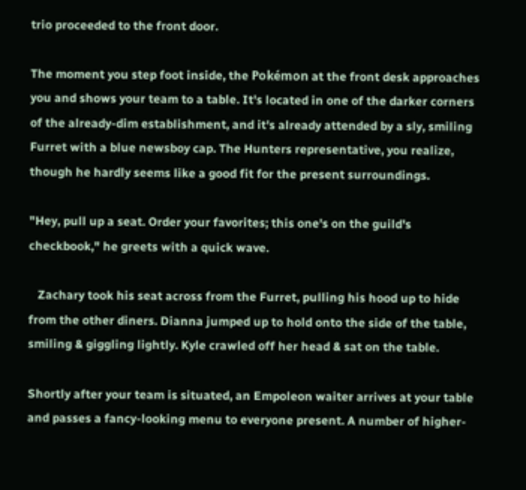trio proceeded to the front door.

The moment you step foot inside, the Pokémon at the front desk approaches you and shows your team to a table. It's located in one of the darker corners of the already-dim establishment, and it's already attended by a sly, smiling Furret with a blue newsboy cap. The Hunters representative, you realize, though he hardly seems like a good fit for the present surroundings.

"Hey, pull up a seat. Order your favorites; this one's on the guild's checkbook," he greets with a quick wave.

   Zachary took his seat across from the Furret, pulling his hood up to hide from the other diners. Dianna jumped up to hold onto the side of the table, smiling & giggling lightly. Kyle crawled off her head & sat on the table.

Shortly after your team is situated, an Empoleon waiter arrives at your table and passes a fancy-looking menu to everyone present. A number of higher-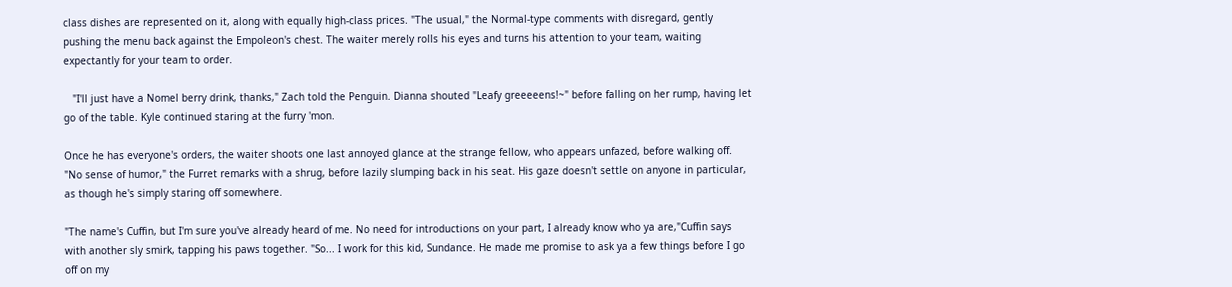class dishes are represented on it, along with equally high-class prices. "The usual," the Normal-type comments with disregard, gently pushing the menu back against the Empoleon's chest. The waiter merely rolls his eyes and turns his attention to your team, waiting expectantly for your team to order.

   "I'll just have a Nomel berry drink, thanks," Zach told the Penguin. Dianna shouted "Leafy greeeeens!~" before falling on her rump, having let go of the table. Kyle continued staring at the furry 'mon.

Once he has everyone's orders, the waiter shoots one last annoyed glance at the strange fellow, who appears unfazed, before walking off. "No sense of humor," the Furret remarks with a shrug, before lazily slumping back in his seat. His gaze doesn't settle on anyone in particular, as though he's simply staring off somewhere.

"The name's Cuffin, but I'm sure you've already heard of me. No need for introductions on your part, I already know who ya are,"Cuffin says with another sly smirk, tapping his paws together. "So... I work for this kid, Sundance. He made me promise to ask ya a few things before I go off on my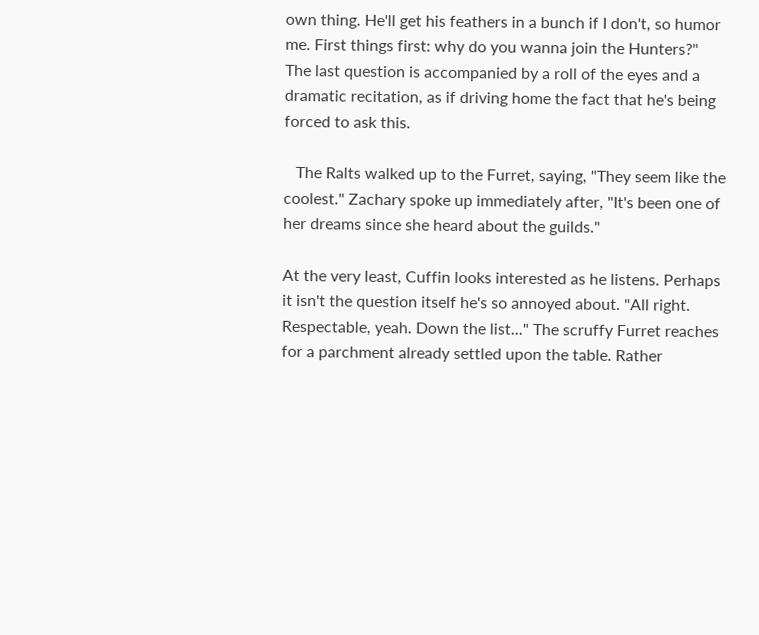own thing. He'll get his feathers in a bunch if I don't, so humor me. First things first: why do you wanna join the Hunters?" The last question is accompanied by a roll of the eyes and a dramatic recitation, as if driving home the fact that he's being forced to ask this.

   The Ralts walked up to the Furret, saying, "They seem like the coolest." Zachary spoke up immediately after, "It's been one of her dreams since she heard about the guilds."

At the very least, Cuffin looks interested as he listens. Perhaps it isn't the question itself he's so annoyed about. "All right. Respectable, yeah. Down the list..." The scruffy Furret reaches for a parchment already settled upon the table. Rather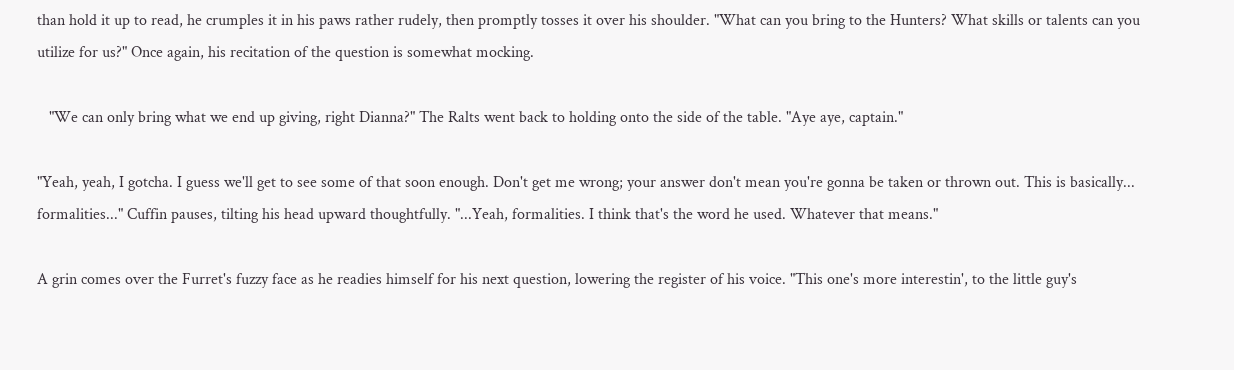than hold it up to read, he crumples it in his paws rather rudely, then promptly tosses it over his shoulder. "What can you bring to the Hunters? What skills or talents can you utilize for us?" Once again, his recitation of the question is somewhat mocking.

   "We can only bring what we end up giving, right Dianna?" The Ralts went back to holding onto the side of the table. "Aye aye, captain."

"Yeah, yeah, I gotcha. I guess we'll get to see some of that soon enough. Don't get me wrong; your answer don't mean you're gonna be taken or thrown out. This is basically... formalities..." Cuffin pauses, tilting his head upward thoughtfully. "...Yeah, formalities. I think that's the word he used. Whatever that means."

A grin comes over the Furret's fuzzy face as he readies himself for his next question, lowering the register of his voice. "This one's more interestin', to the little guy's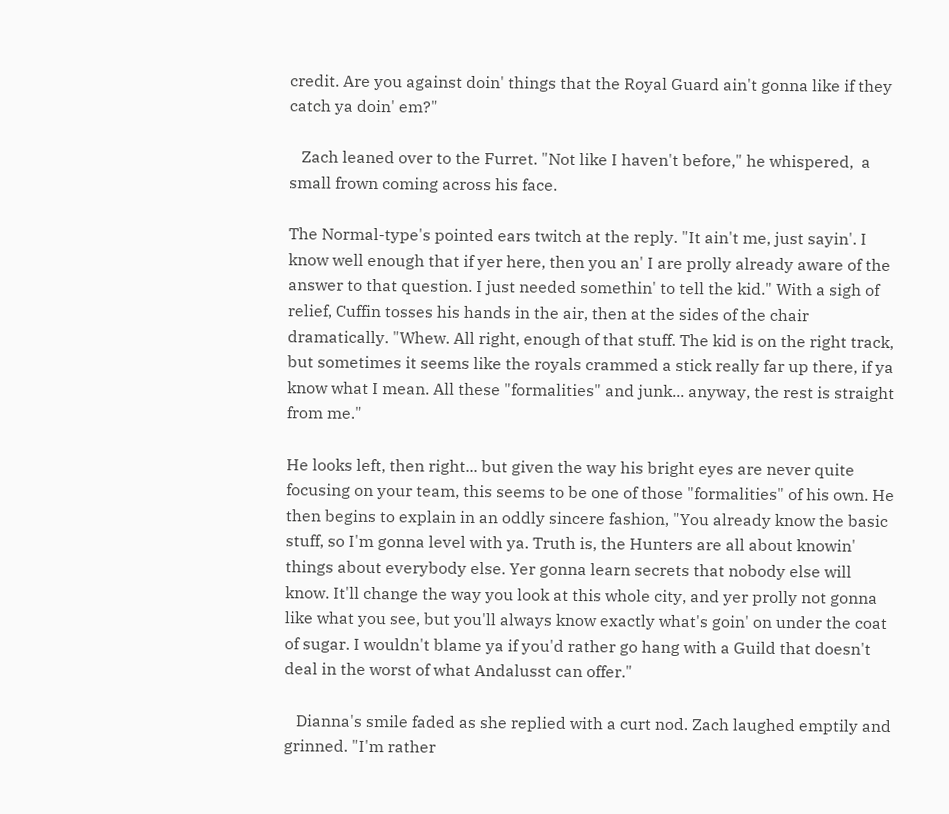credit. Are you against doin' things that the Royal Guard ain't gonna like if they catch ya doin' em?"

   Zach leaned over to the Furret. "Not like I haven't before," he whispered,  a small frown coming across his face.

The Normal-type's pointed ears twitch at the reply. "It ain't me, just sayin'. I know well enough that if yer here, then you an' I are prolly already aware of the answer to that question. I just needed somethin' to tell the kid." With a sigh of relief, Cuffin tosses his hands in the air, then at the sides of the chair dramatically. "Whew. All right, enough of that stuff. The kid is on the right track, but sometimes it seems like the royals crammed a stick really far up there, if ya know what I mean. All these "formalities" and junk... anyway, the rest is straight from me."

He looks left, then right... but given the way his bright eyes are never quite focusing on your team, this seems to be one of those "formalities" of his own. He then begins to explain in an oddly sincere fashion, "You already know the basic stuff, so I'm gonna level with ya. Truth is, the Hunters are all about knowin' things about everybody else. Yer gonna learn secrets that nobody else will know. It'll change the way you look at this whole city, and yer prolly not gonna like what you see, but you'll always know exactly what's goin' on under the coat of sugar. I wouldn't blame ya if you'd rather go hang with a Guild that doesn't deal in the worst of what Andalusst can offer."

   Dianna's smile faded as she replied with a curt nod. Zach laughed emptily and grinned. "I'm rather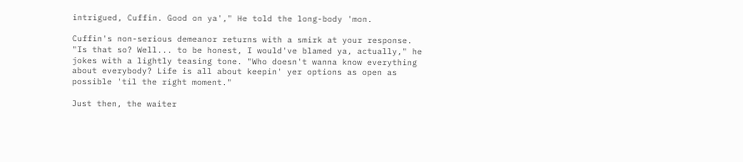intrigued, Cuffin. Good on ya'," He told the long-body 'mon.

Cuffin's non-serious demeanor returns with a smirk at your response. "Is that so? Well... to be honest, I would've blamed ya, actually," he jokes with a lightly teasing tone. "Who doesn't wanna know everything about everybody? Life is all about keepin' yer options as open as possible 'til the right moment."

Just then, the waiter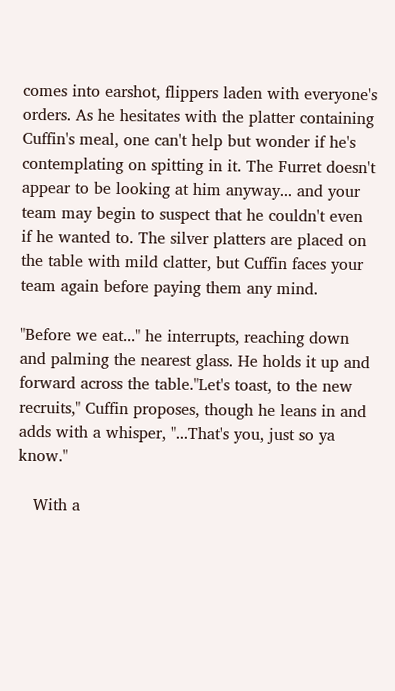comes into earshot, flippers laden with everyone's orders. As he hesitates with the platter containing Cuffin's meal, one can't help but wonder if he's contemplating on spitting in it. The Furret doesn't appear to be looking at him anyway... and your team may begin to suspect that he couldn't even if he wanted to. The silver platters are placed on the table with mild clatter, but Cuffin faces your team again before paying them any mind.

"Before we eat..." he interrupts, reaching down and palming the nearest glass. He holds it up and forward across the table."Let's toast, to the new recruits," Cuffin proposes, though he leans in and adds with a whisper, "...That's you, just so ya know."

   With a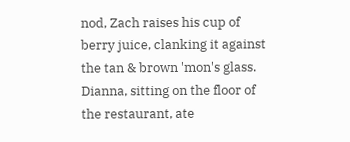nod, Zach raises his cup of berry juice, clanking it against the tan & brown 'mon's glass. Dianna, sitting on the floor of the restaurant, ate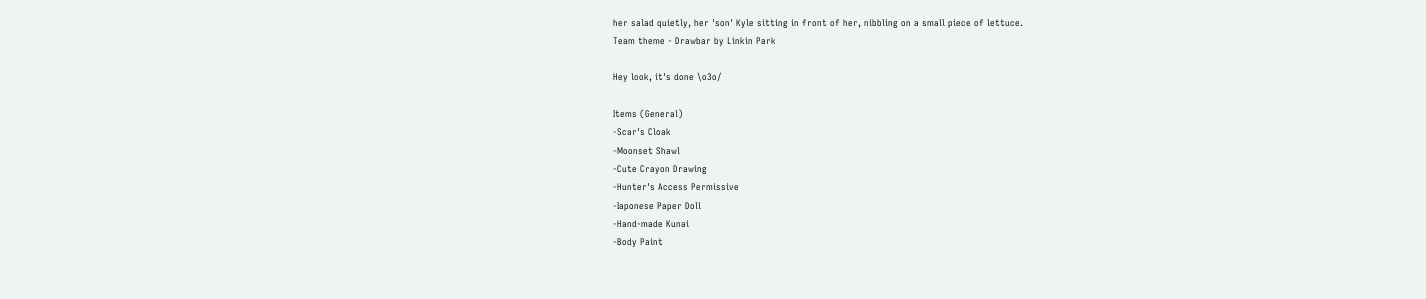her salad quietly, her 'son' Kyle sitting in front of her, nibbling on a small piece of lettuce.
Team theme - Drawbar by Linkin Park

Hey look, it's done \o3o/

Items (General)
-Scar's Cloak
-Moonset Shawl
-Cute Crayon Drawing
-Hunter's Access Permissive
-Iaponese Paper Doll
-Hand-made Kunai
-Body Paint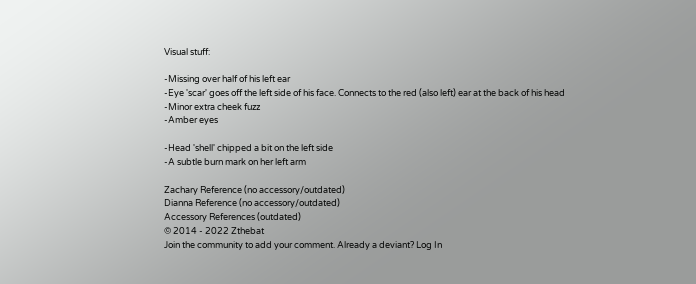Visual stuff:

-Missing over half of his left ear
-Eye 'scar' goes off the left side of his face. Connects to the red (also left) ear at the back of his head
-Minor extra cheek fuzz
-Amber eyes

-Head 'shell' chipped a bit on the left side
-A subtle burn mark on her left arm

Zachary Reference (no accessory/outdated)
Dianna Reference (no accessory/outdated)
Accessory References (outdated)
© 2014 - 2022 Zthebat
Join the community to add your comment. Already a deviant? Log In